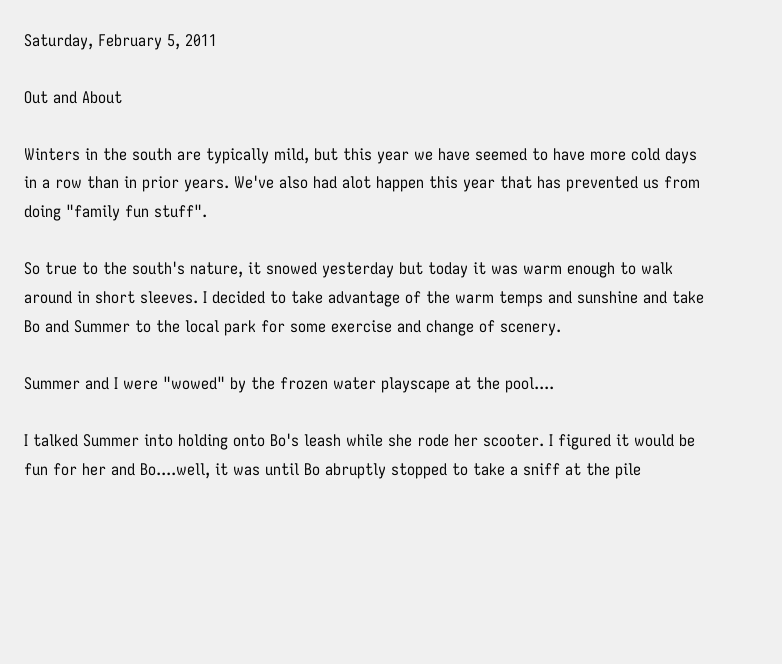Saturday, February 5, 2011

Out and About

Winters in the south are typically mild, but this year we have seemed to have more cold days in a row than in prior years. We've also had alot happen this year that has prevented us from doing "family fun stuff".

So true to the south's nature, it snowed yesterday but today it was warm enough to walk around in short sleeves. I decided to take advantage of the warm temps and sunshine and take Bo and Summer to the local park for some exercise and change of scenery.

Summer and I were "wowed" by the frozen water playscape at the pool....

I talked Summer into holding onto Bo's leash while she rode her scooter. I figured it would be fun for her and Bo....well, it was until Bo abruptly stopped to take a sniff at the pile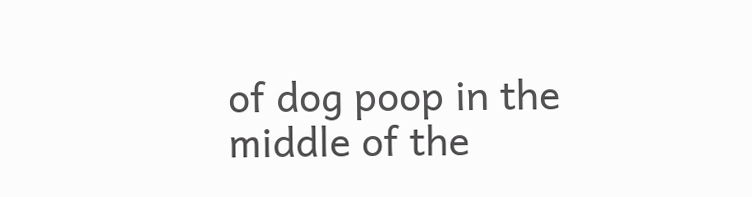of dog poop in the middle of the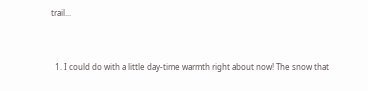trail...


  1. I could do with a little day-time warmth right about now! The snow that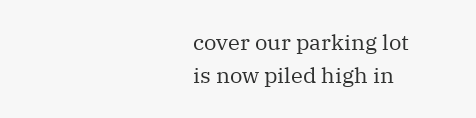cover our parking lot is now piled high in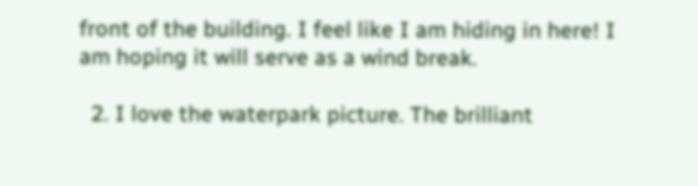front of the building. I feel like I am hiding in here! I am hoping it will serve as a wind break.

  2. I love the waterpark picture. The brilliant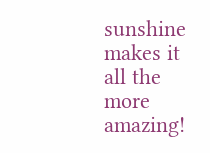sunshine makes it all the more amazing!